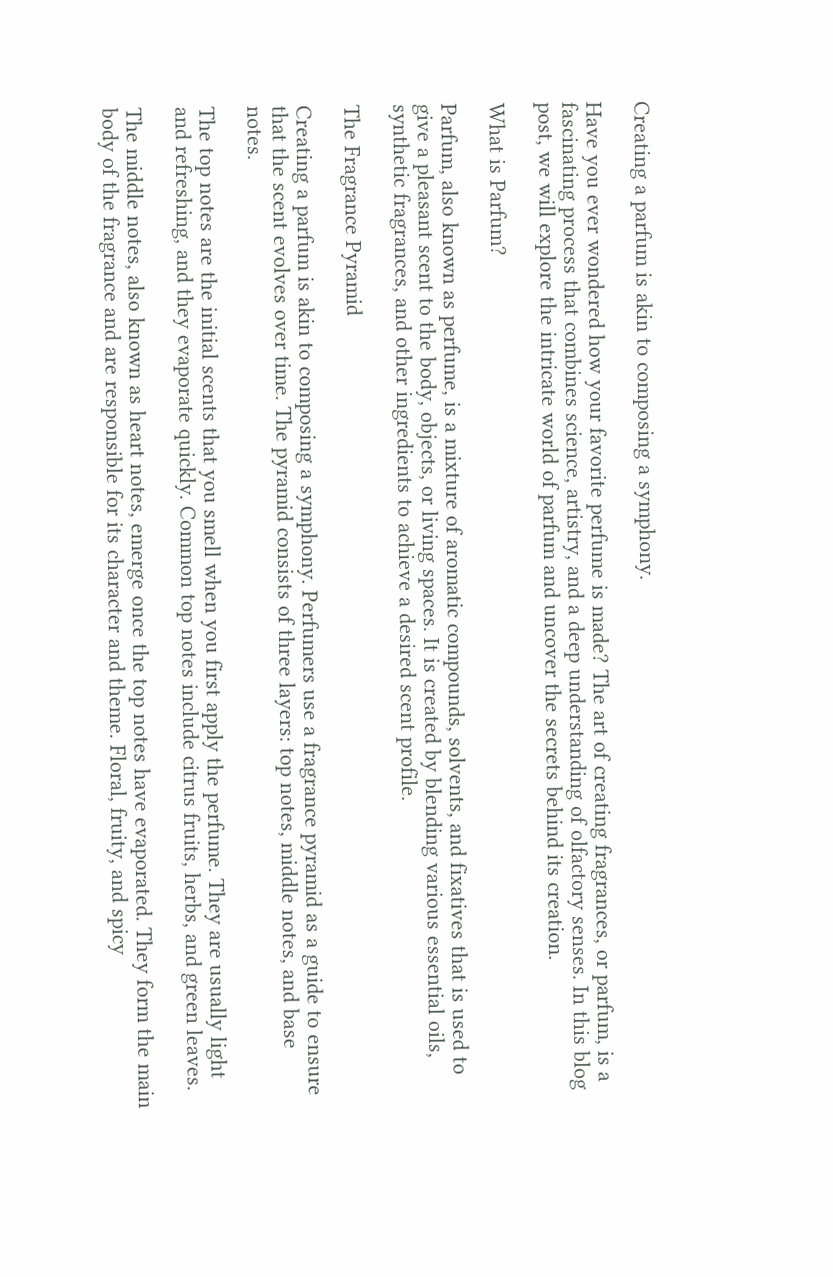Creating a parfum is akin to composing a symphony.

Have you ever wondered how your favorite perfume is made? The art of creating fragrances, or parfum, is a fascinating process that combines science, artistry, and a deep understanding of olfactory senses. In this blog post, we will explore the intricate world of parfum and uncover the secrets behind its creation.

What is Parfum?

Parfum, also known as perfume, is a mixture of aromatic compounds, solvents, and fixatives that is used to give a pleasant scent to the body, objects, or living spaces. It is created by blending various essential oils, synthetic fragrances, and other ingredients to achieve a desired scent profile.

The Fragrance Pyramid

Creating a parfum is akin to composing a symphony. Perfumers use a fragrance pyramid as a guide to ensure that the scent evolves over time. The pyramid consists of three layers: top notes, middle notes, and base notes.

The top notes are the initial scents that you smell when you first apply the perfume. They are usually light and refreshing, and they evaporate quickly. Common top notes include citrus fruits, herbs, and green leaves.

The middle notes, also known as heart notes, emerge once the top notes have evaporated. They form the main body of the fragrance and are responsible for its character and theme. Floral, fruity, and spicy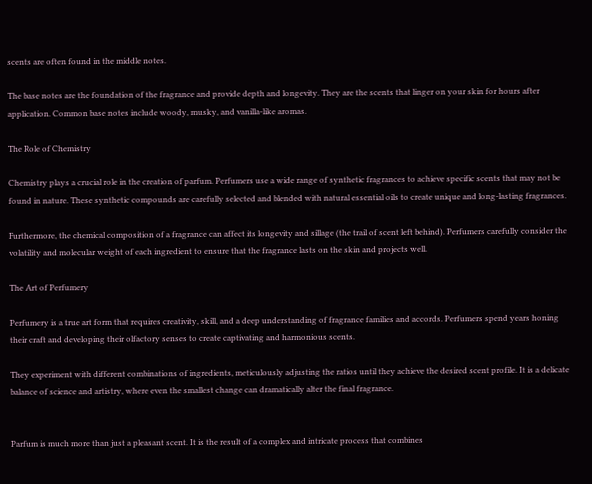scents are often found in the middle notes.

The base notes are the foundation of the fragrance and provide depth and longevity. They are the scents that linger on your skin for hours after application. Common base notes include woody, musky, and vanilla-like aromas.

The Role of Chemistry

Chemistry plays a crucial role in the creation of parfum. Perfumers use a wide range of synthetic fragrances to achieve specific scents that may not be found in nature. These synthetic compounds are carefully selected and blended with natural essential oils to create unique and long-lasting fragrances.

Furthermore, the chemical composition of a fragrance can affect its longevity and sillage (the trail of scent left behind). Perfumers carefully consider the volatility and molecular weight of each ingredient to ensure that the fragrance lasts on the skin and projects well.

The Art of Perfumery

Perfumery is a true art form that requires creativity, skill, and a deep understanding of fragrance families and accords. Perfumers spend years honing their craft and developing their olfactory senses to create captivating and harmonious scents.

They experiment with different combinations of ingredients, meticulously adjusting the ratios until they achieve the desired scent profile. It is a delicate balance of science and artistry, where even the smallest change can dramatically alter the final fragrance.


Parfum is much more than just a pleasant scent. It is the result of a complex and intricate process that combines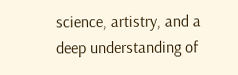science, artistry, and a deep understanding of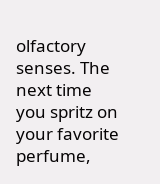olfactory senses. The next time you spritz on your favorite perfume,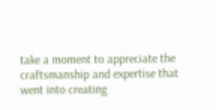take a moment to appreciate the craftsmanship and expertise that went into creating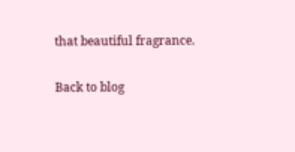that beautiful fragrance.

Back to blog